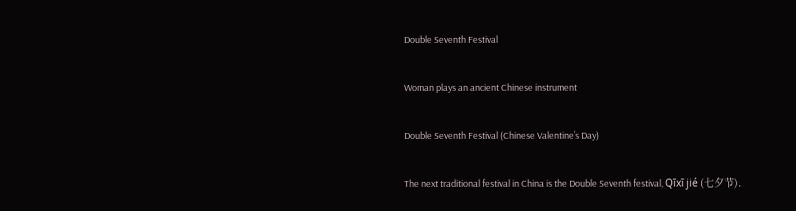Double Seventh Festival

Woman plays an ancient Chinese instrument

Double Seventh Festival (Chinese Valentine’s Day)

The next traditional festival in China is the Double Seventh festival, Qīxī jié (七夕节).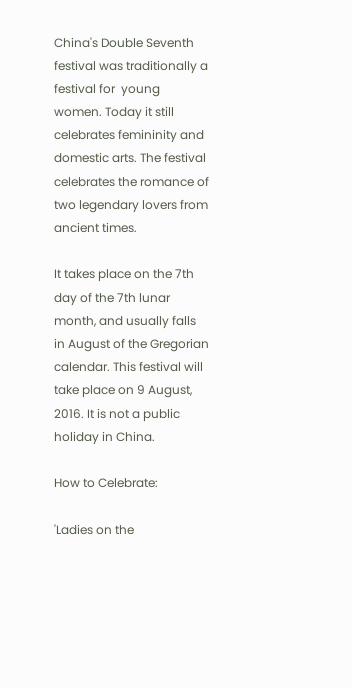China's Double Seventh festival was traditionally a festival for  young women. Today it still celebrates femininity and domestic arts. The festival celebrates the romance of two legendary lovers from ancient times.

It takes place on the 7th day of the 7th lunar month, and usually falls in August of the Gregorian calendar. This festival will take place on 9 August, 2016. It is not a public holiday in China.

How to Celebrate:

'Ladies on the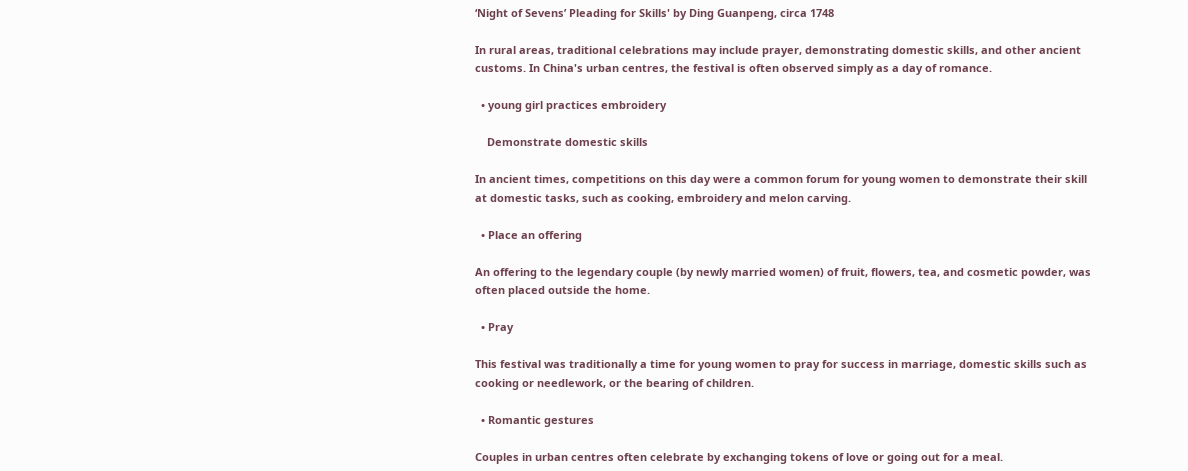‘Night of Sevens’ Pleading for Skills' by Ding Guanpeng, circa 1748

In rural areas, traditional celebrations may include prayer, demonstrating domestic skills, and other ancient customs. In China's urban centres, the festival is often observed simply as a day of romance.

  • young girl practices embroidery

    Demonstrate domestic skills

In ancient times, competitions on this day were a common forum for young women to demonstrate their skill at domestic tasks, such as cooking, embroidery and melon carving.

  • Place an offering

An offering to the legendary couple (by newly married women) of fruit, flowers, tea, and cosmetic powder, was often placed outside the home.

  • Pray

This festival was traditionally a time for young women to pray for success in marriage, domestic skills such as cooking or needlework, or the bearing of children.

  • Romantic gestures

Couples in urban centres often celebrate by exchanging tokens of love or going out for a meal.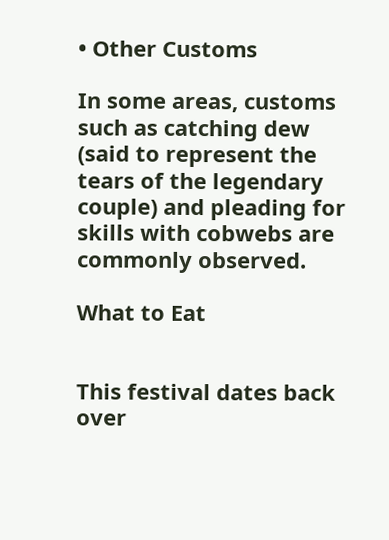• Other Customs

In some areas, customs such as catching dew (said to represent the tears of the legendary couple) and pleading for skills with cobwebs are commonly observed.

What to Eat


This festival dates back over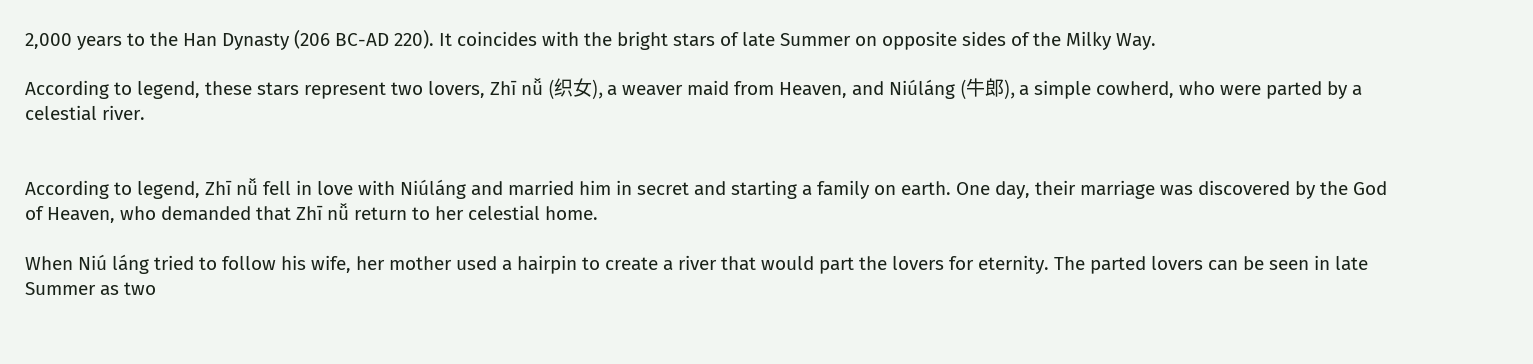2,000 years to the Han Dynasty (206 BC-AD 220). It coincides with the bright stars of late Summer on opposite sides of the Milky Way.

According to legend, these stars represent two lovers, Zhī nǚ (织女), a weaver maid from Heaven, and Niúláng (牛郎), a simple cowherd, who were parted by a celestial river.


According to legend, Zhī nǚ fell in love with Niúláng and married him in secret and starting a family on earth. One day, their marriage was discovered by the God of Heaven, who demanded that Zhī nǚ return to her celestial home.

When Niú láng tried to follow his wife, her mother used a hairpin to create a river that would part the lovers for eternity. The parted lovers can be seen in late Summer as two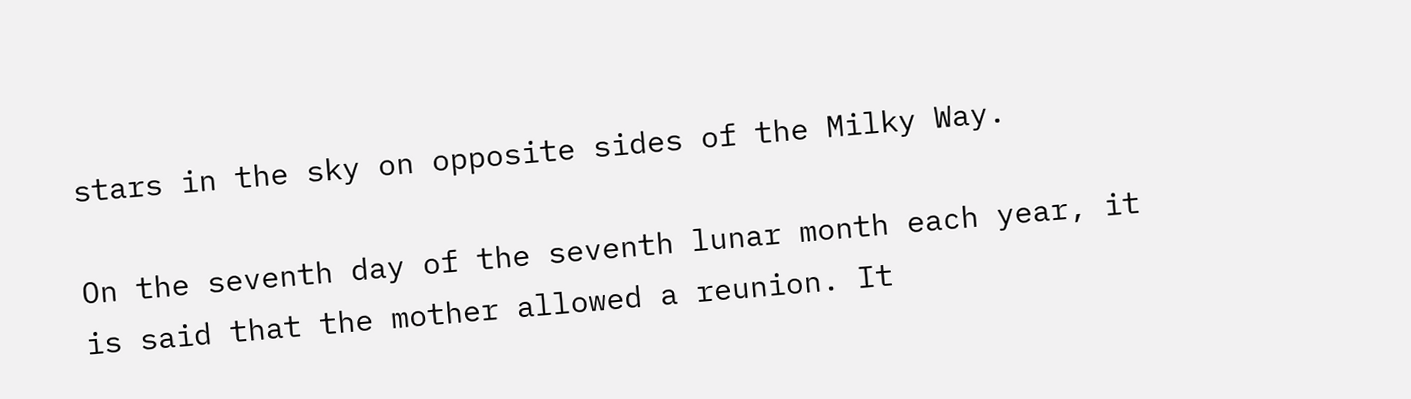stars in the sky on opposite sides of the Milky Way.

On the seventh day of the seventh lunar month each year, it is said that the mother allowed a reunion. It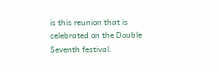is this reunion that is celebrated on the Double Seventh festival.